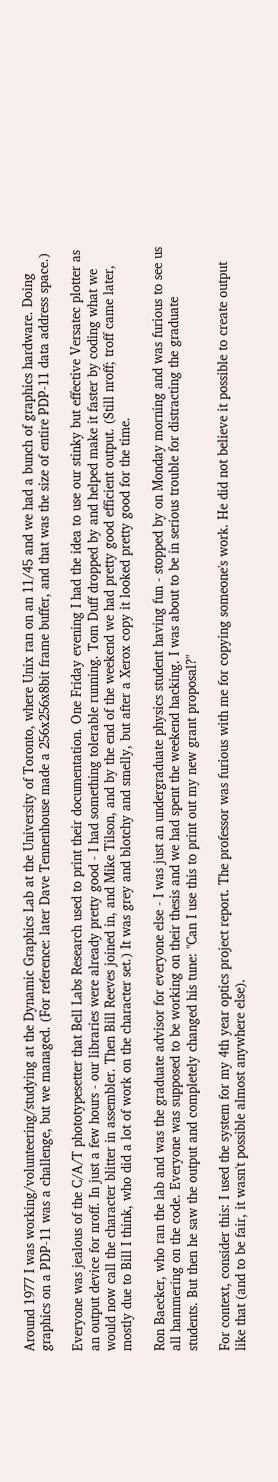Around 1977 I was working/volunteering/studying at the Dynamic Graphics Lab at the University of Toronto, where Unix ran on an 11/45 and we had a bunch of graphics hardware. Doing graphics on a PDP-11 was a challenge, but we managed. (For reference: later Dave Tennenhouse made a 256x256x8bit frame buffer, and that was the size of entire PDP-11 data address space.)

Everyone was jealous of the C/A/T phototypesetter that Bell Labs Research used to print their documentation. One Friday evening I had the idea to use our stinky but effective Versatec plotter as an output device for nroff. In just a few hours - our libraries were already pretty good - I had something tolerable running. Tom Duff dropped by and helped make it faster by coding what we would now call the character blitter in assembler. Then Bill Reeves joined in, and Mike Tilson, and by the end of the weekend we had pretty good efficient output. (Still nroff; troff came later, mostly due to Bill I think, who did a lot of work on the character set.) It was grey and blotchy and smelly, but after a Xerox copy it looked pretty good for the time.

Ron Baecker, who ran the lab and was the graduate advisor for everyone else - I was just an undergraduate physics student having fun - stopped by on Monday morning and was furious to see us all hammering on the code. Everyone was supposed to be working on their thesis and we had spent the weekend hacking. I was about to be in serious trouble for distracting the graduate students. But then he saw the output and completely changed his tune: "Can I use this to print out my new grant proposal?"

For context, consider this: I used the system for my 4th year optics project report. The professor was furious with me for copying someone's work. He did not believe it possible to create output like that (and to be fair, it wasn't possible almost anywhere else).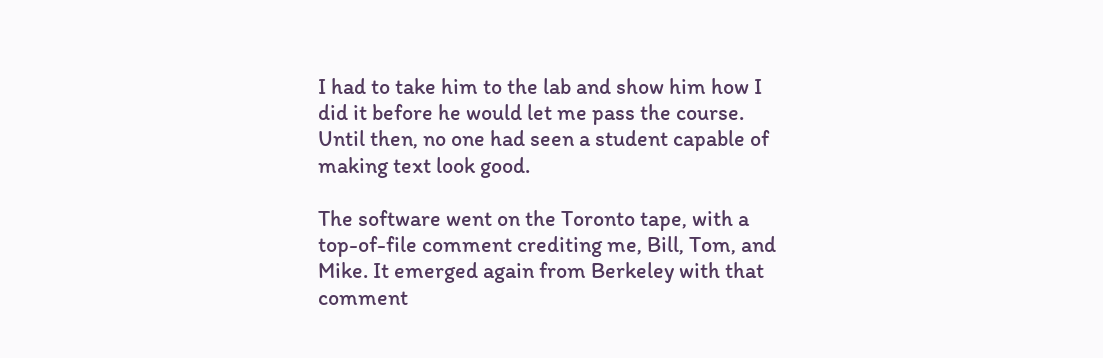I had to take him to the lab and show him how I did it before he would let me pass the course. Until then, no one had seen a student capable of making text look good.

The software went on the Toronto tape, with a top-of-file comment crediting me, Bill, Tom, and Mike. It emerged again from Berkeley with that comment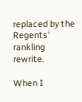replaced by the Regents' rankling rewrite.

When I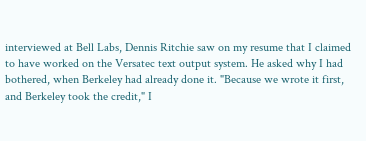interviewed at Bell Labs, Dennis Ritchie saw on my resume that I claimed to have worked on the Versatec text output system. He asked why I had bothered, when Berkeley had already done it. "Because we wrote it first, and Berkeley took the credit," I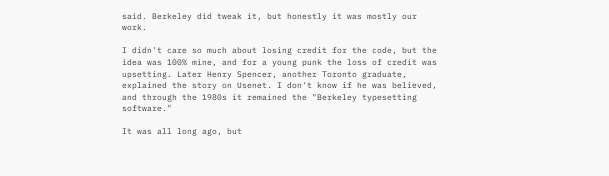said. Berkeley did tweak it, but honestly it was mostly our work.

I didn't care so much about losing credit for the code, but the idea was 100% mine, and for a young punk the loss of credit was upsetting. Later Henry Spencer, another Toronto graduate, explained the story on Usenet. I don't know if he was believed, and through the 1980s it remained the "Berkeley typesetting software."

It was all long ago, but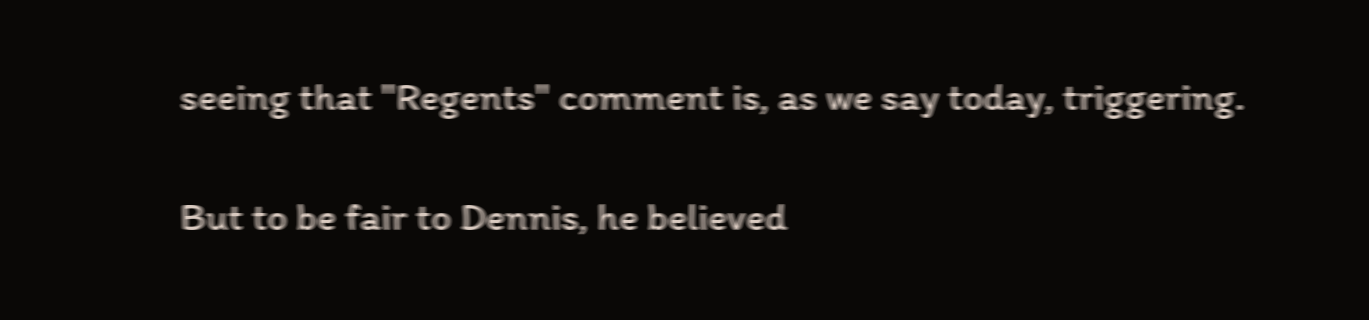seeing that "Regents" comment is, as we say today, triggering.

But to be fair to Dennis, he believed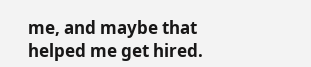me, and maybe that helped me get hired.